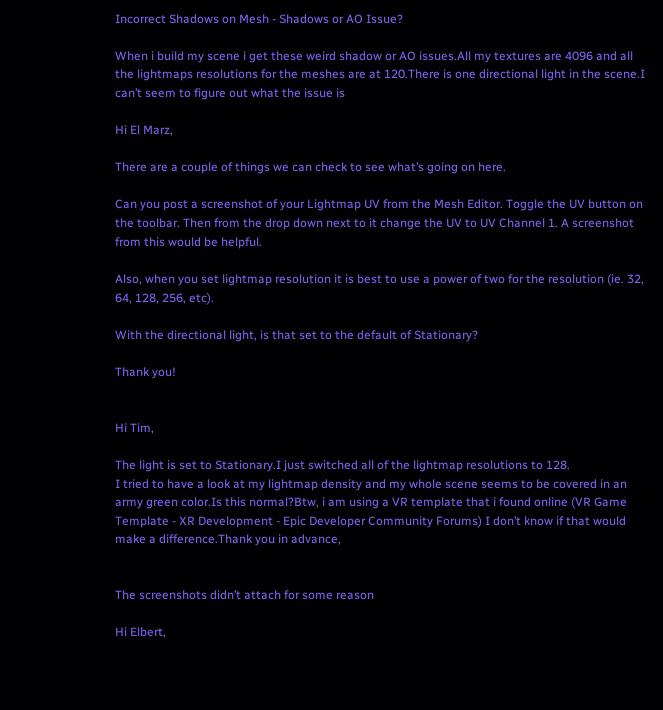Incorrect Shadows on Mesh - Shadows or AO Issue?

When i build my scene i get these weird shadow or AO issues.All my textures are 4096 and all the lightmaps resolutions for the meshes are at 120.There is one directional light in the scene.I can’t seem to figure out what the issue is

Hi El Marz,

There are a couple of things we can check to see what’s going on here.

Can you post a screenshot of your Lightmap UV from the Mesh Editor. Toggle the UV button on the toolbar. Then from the drop down next to it change the UV to UV Channel 1. A screenshot from this would be helpful.

Also, when you set lightmap resolution it is best to use a power of two for the resolution (ie. 32, 64, 128, 256, etc).

With the directional light, is that set to the default of Stationary?

Thank you!


Hi Tim,

The light is set to Stationary.I just switched all of the lightmap resolutions to 128.
I tried to have a look at my lightmap density and my whole scene seems to be covered in an army green color.Is this normal?Btw, i am using a VR template that i found online (VR Game Template - XR Development - Epic Developer Community Forums) I don’t know if that would make a difference.Thank you in advance,


The screenshots didn’t attach for some reason

Hi Elbert,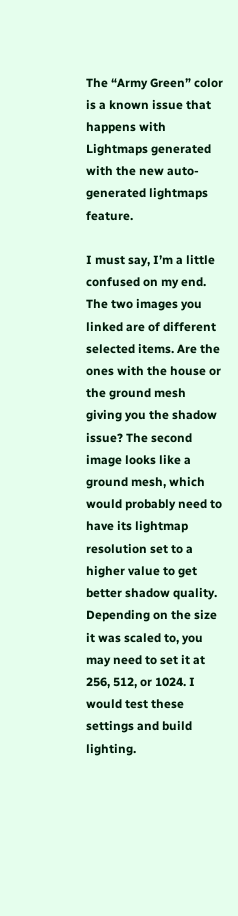The “Army Green” color is a known issue that happens with Lightmaps generated with the new auto-generated lightmaps feature.

I must say, I’m a little confused on my end. The two images you linked are of different selected items. Are the ones with the house or the ground mesh giving you the shadow issue? The second image looks like a ground mesh, which would probably need to have its lightmap resolution set to a higher value to get better shadow quality. Depending on the size it was scaled to, you may need to set it at 256, 512, or 1024. I would test these settings and build lighting.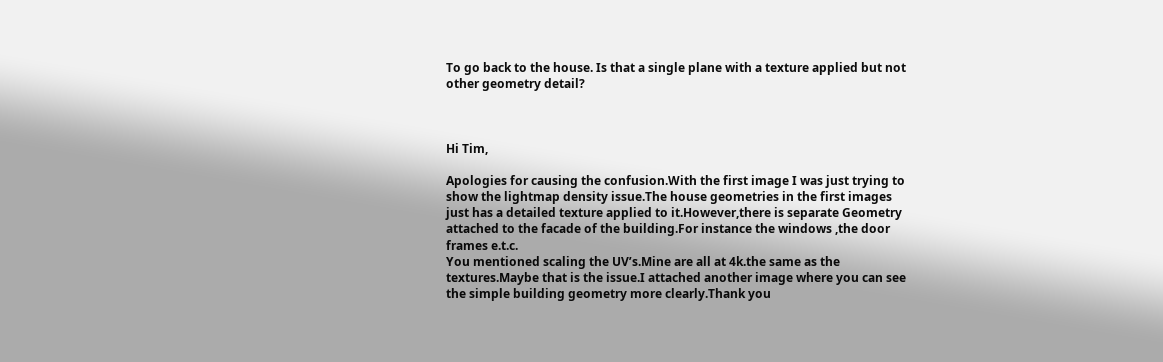To go back to the house. Is that a single plane with a texture applied but not other geometry detail?



Hi Tim,

Apologies for causing the confusion.With the first image I was just trying to show the lightmap density issue.The house geometries in the first images just has a detailed texture applied to it.However,there is separate Geometry attached to the facade of the building.For instance the windows ,the door frames e.t.c.
You mentioned scaling the UV’s.Mine are all at 4k.the same as the textures.Maybe that is the issue.I attached another image where you can see the simple building geometry more clearly.Thank you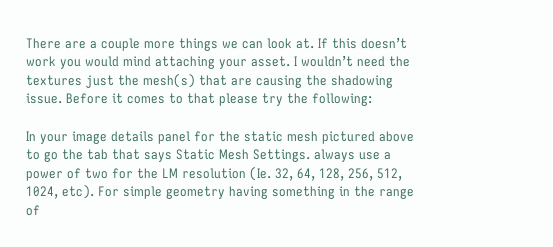There are a couple more things we can look at. If this doesn’t work you would mind attaching your asset. I wouldn’t need the textures just the mesh(s) that are causing the shadowing issue. Before it comes to that please try the following:

In your image details panel for the static mesh pictured above to go the tab that says Static Mesh Settings. always use a power of two for the LM resolution (Ie. 32, 64, 128, 256, 512, 1024, etc). For simple geometry having something in the range of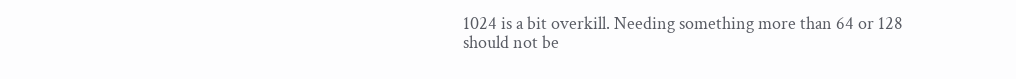1024 is a bit overkill. Needing something more than 64 or 128 should not be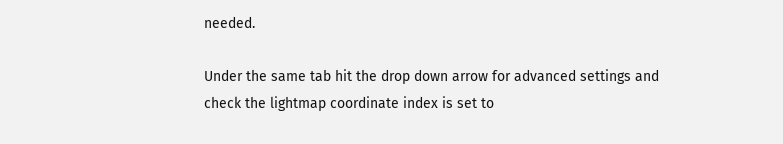needed.

Under the same tab hit the drop down arrow for advanced settings and check the lightmap coordinate index is set to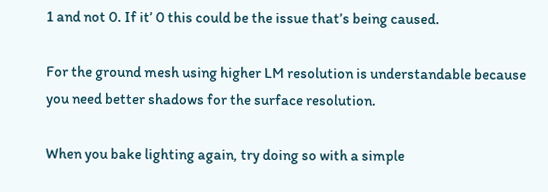1 and not 0. If it’ 0 this could be the issue that’s being caused.

For the ground mesh using higher LM resolution is understandable because you need better shadows for the surface resolution.

When you bake lighting again, try doing so with a simple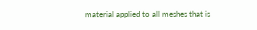material applied to all meshes that is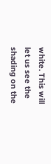white. This will let us see the shading on the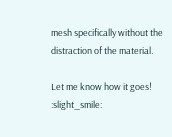mesh specifically without the distraction of the material.

Let me know how it goes! :slight_smile: